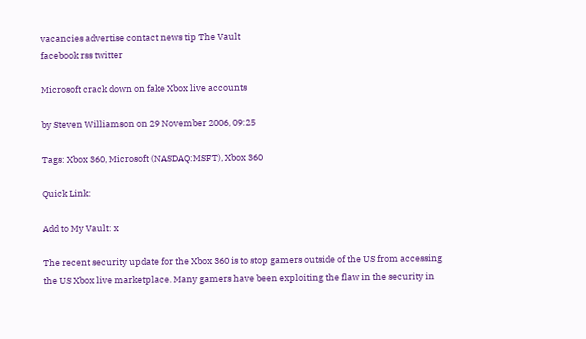vacancies advertise contact news tip The Vault
facebook rss twitter

Microsoft crack down on fake Xbox live accounts

by Steven Williamson on 29 November 2006, 09:25

Tags: Xbox 360, Microsoft (NASDAQ:MSFT), Xbox 360

Quick Link:

Add to My Vault: x

The recent security update for the Xbox 360 is to stop gamers outside of the US from accessing the US Xbox live marketplace. Many gamers have been exploiting the flaw in the security in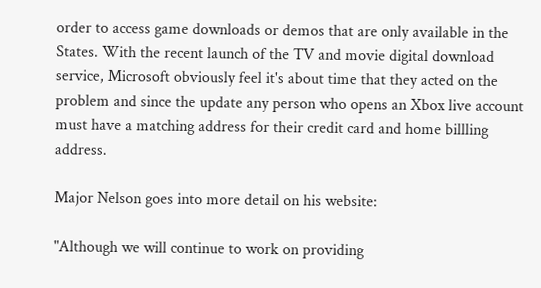order to access game downloads or demos that are only available in the States. With the recent launch of the TV and movie digital download service, Microsoft obviously feel it's about time that they acted on the problem and since the update any person who opens an Xbox live account must have a matching address for their credit card and home billling address.

Major Nelson goes into more detail on his website:

"Although we will continue to work on providing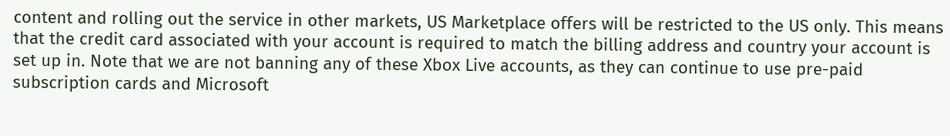content and rolling out the service in other markets, US Marketplace offers will be restricted to the US only. This means that the credit card associated with your account is required to match the billing address and country your account is set up in. Note that we are not banning any of these Xbox Live accounts, as they can continue to use pre-paid subscription cards and Microsoft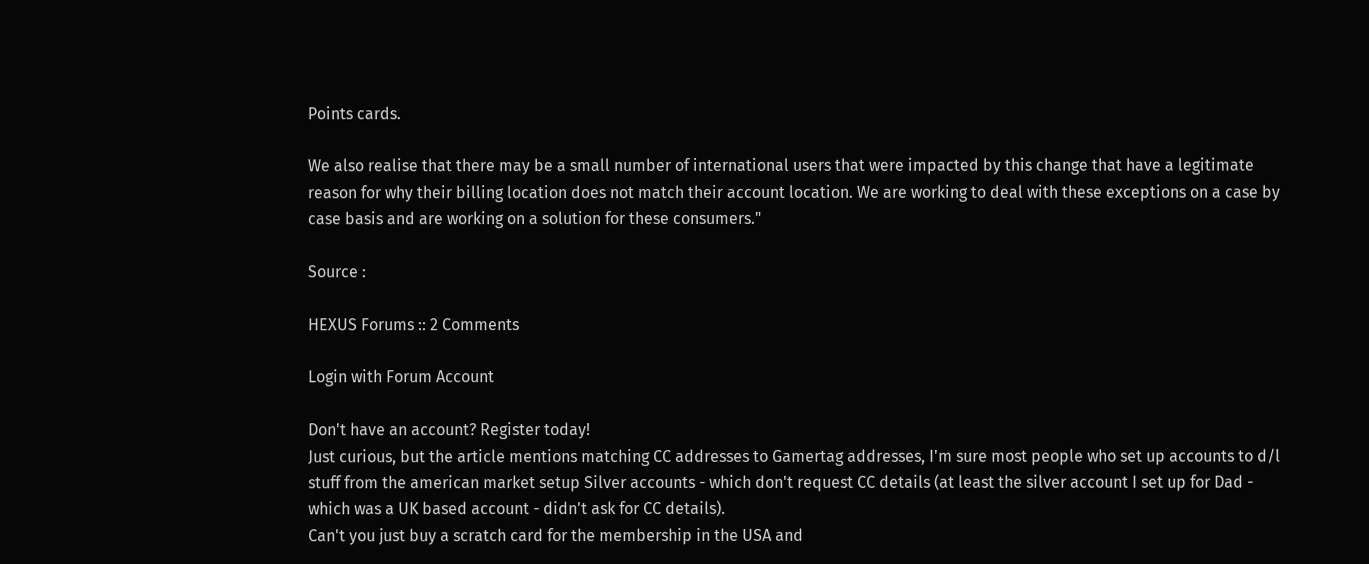Points cards.

We also realise that there may be a small number of international users that were impacted by this change that have a legitimate reason for why their billing location does not match their account location. We are working to deal with these exceptions on a case by case basis and are working on a solution for these consumers."

Source :

HEXUS Forums :: 2 Comments

Login with Forum Account

Don't have an account? Register today!
Just curious, but the article mentions matching CC addresses to Gamertag addresses, I'm sure most people who set up accounts to d/l stuff from the american market setup Silver accounts - which don't request CC details (at least the silver account I set up for Dad - which was a UK based account - didn't ask for CC details).
Can't you just buy a scratch card for the membership in the USA and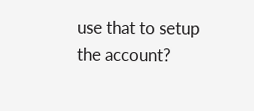use that to setup the account?